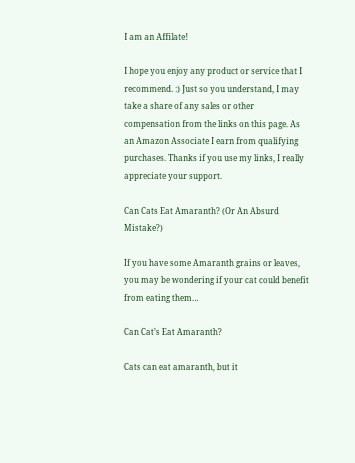I am an Affilate!

I hope you enjoy any product or service that I recommend. :) Just so you understand, I may take a share of any sales or other compensation from the links on this page. As an Amazon Associate I earn from qualifying purchases. Thanks if you use my links, I really appreciate your support.

Can Cats Eat Amaranth? (Or An Absurd Mistake?)

If you have some Amaranth grains or leaves, you may be wondering if your cat could benefit from eating them…

Can Cat’s Eat Amaranth?

Cats can eat amaranth, but it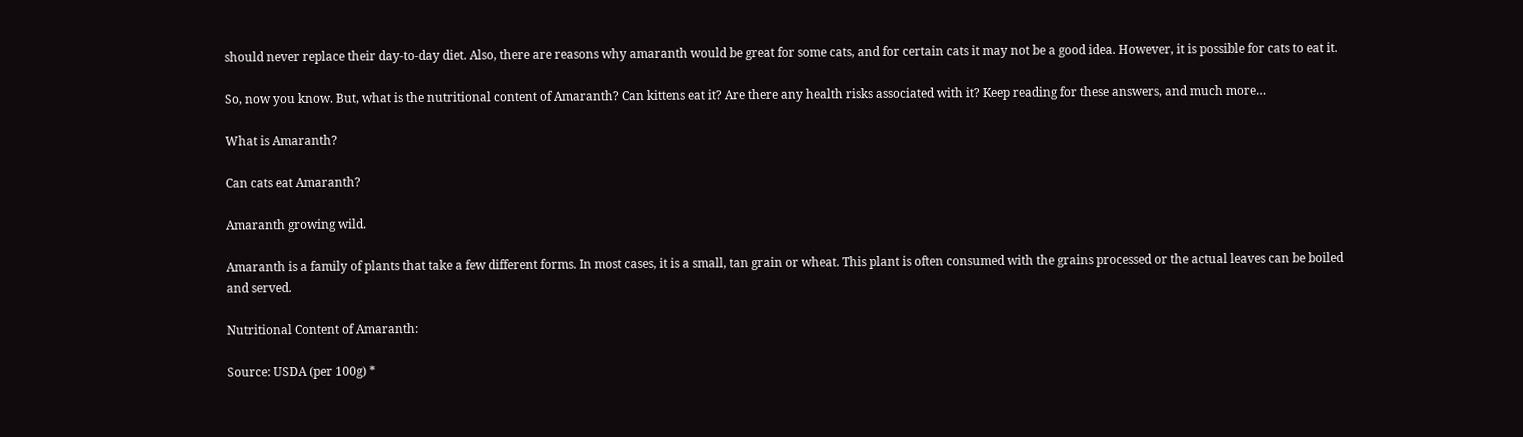should never replace their day-to-day diet. Also, there are reasons why amaranth would be great for some cats, and for certain cats it may not be a good idea. However, it is possible for cats to eat it.

So, now you know. But, what is the nutritional content of Amaranth? Can kittens eat it? Are there any health risks associated with it? Keep reading for these answers, and much more…

What is Amaranth?

Can cats eat Amaranth?

Amaranth growing wild.

Amaranth is a family of plants that take a few different forms. In most cases, it is a small, tan grain or wheat. This plant is often consumed with the grains processed or the actual leaves can be boiled and served.

Nutritional Content of Amaranth:

Source: USDA (per 100g) *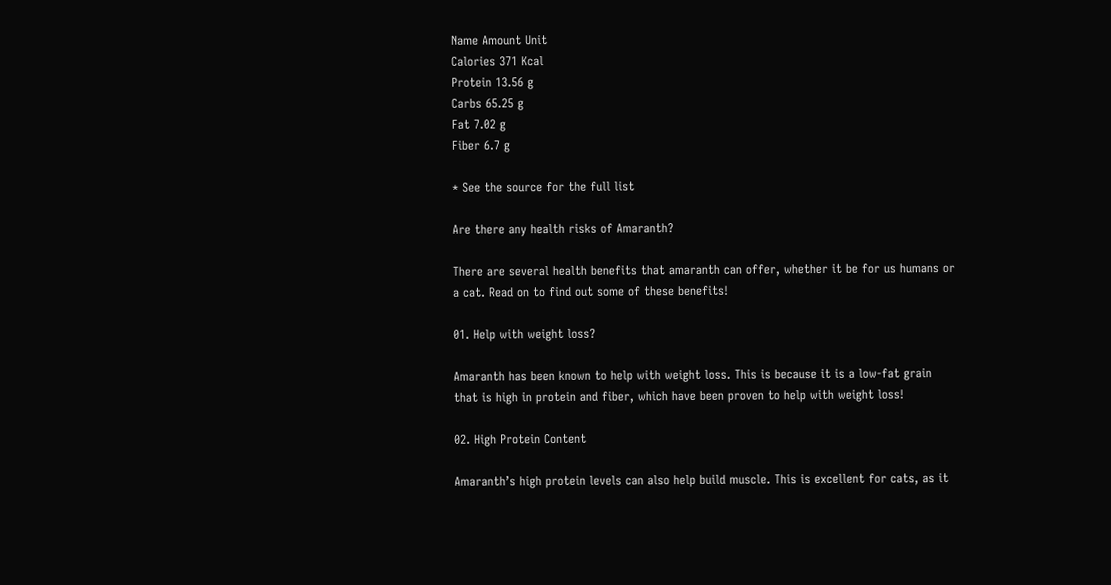Name Amount Unit
Calories 371 Kcal
Protein 13.56 g
Carbs 65.25 g
Fat 7.02 g
Fiber 6.7 g

* See the source for the full list

Are there any health risks of Amaranth?

There are several health benefits that amaranth can offer, whether it be for us humans or a cat. Read on to find out some of these benefits!

01. Help with weight loss?

Amaranth has been known to help with weight loss. This is because it is a low-fat grain that is high in protein and fiber, which have been proven to help with weight loss!

02. High Protein Content

Amaranth’s high protein levels can also help build muscle. This is excellent for cats, as it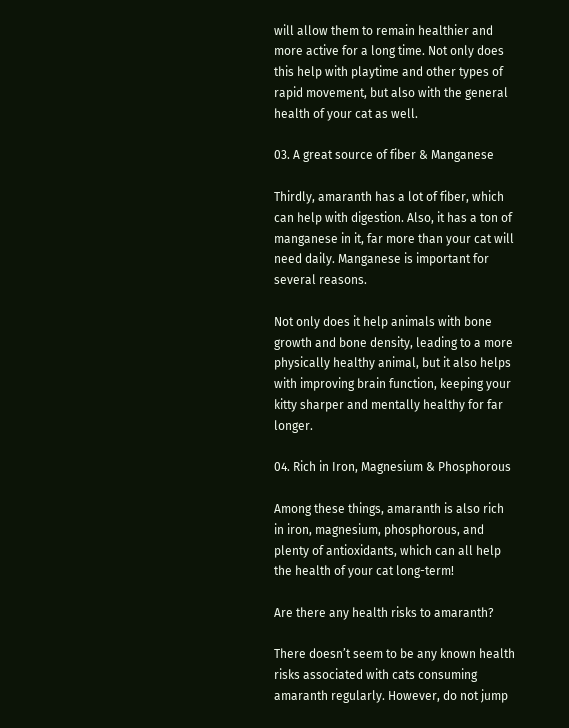will allow them to remain healthier and more active for a long time. Not only does this help with playtime and other types of rapid movement, but also with the general health of your cat as well.

03. A great source of fiber & Manganese

Thirdly, amaranth has a lot of fiber, which can help with digestion. Also, it has a ton of manganese in it, far more than your cat will need daily. Manganese is important for several reasons.

Not only does it help animals with bone growth and bone density, leading to a more physically healthy animal, but it also helps with improving brain function, keeping your kitty sharper and mentally healthy for far longer.

04. Rich in Iron, Magnesium & Phosphorous

Among these things, amaranth is also rich in iron, magnesium, phosphorous, and plenty of antioxidants, which can all help the health of your cat long-term!

Are there any health risks to amaranth?

There doesn’t seem to be any known health risks associated with cats consuming amaranth regularly. However, do not jump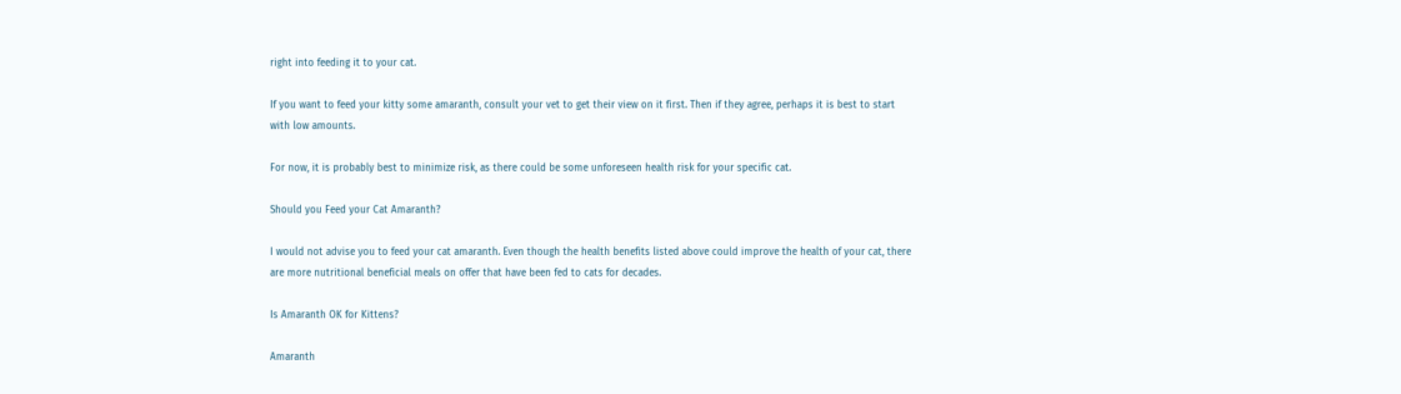right into feeding it to your cat.

If you want to feed your kitty some amaranth, consult your vet to get their view on it first. Then if they agree, perhaps it is best to start with low amounts.

For now, it is probably best to minimize risk, as there could be some unforeseen health risk for your specific cat.

Should you Feed your Cat Amaranth?

I would not advise you to feed your cat amaranth. Even though the health benefits listed above could improve the health of your cat, there are more nutritional beneficial meals on offer that have been fed to cats for decades.

Is Amaranth OK for Kittens?

Amaranth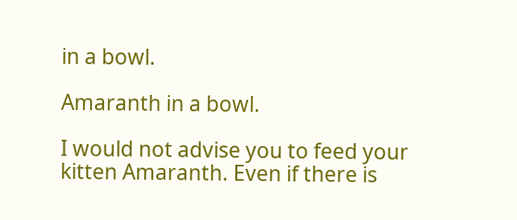in a bowl.

Amaranth in a bowl.

I would not advise you to feed your kitten Amaranth. Even if there is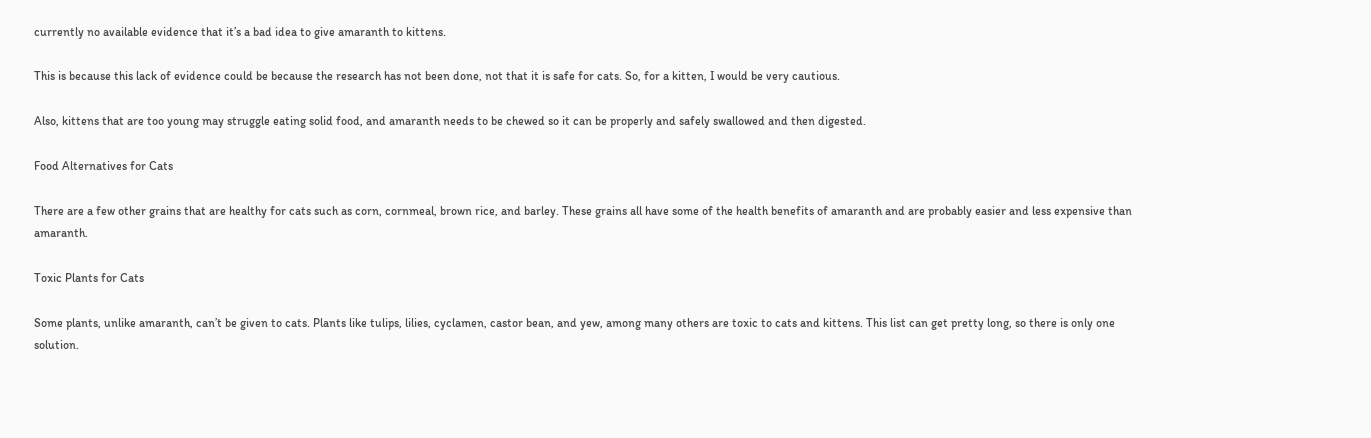currently no available evidence that it’s a bad idea to give amaranth to kittens.

This is because this lack of evidence could be because the research has not been done, not that it is safe for cats. So, for a kitten, I would be very cautious.

Also, kittens that are too young may struggle eating solid food, and amaranth needs to be chewed so it can be properly and safely swallowed and then digested.

Food Alternatives for Cats

There are a few other grains that are healthy for cats such as corn, cornmeal, brown rice, and barley. These grains all have some of the health benefits of amaranth and are probably easier and less expensive than amaranth.

Toxic Plants for Cats

Some plants, unlike amaranth, can’t be given to cats. Plants like tulips, lilies, cyclamen, castor bean, and yew, among many others are toxic to cats and kittens. This list can get pretty long, so there is only one solution.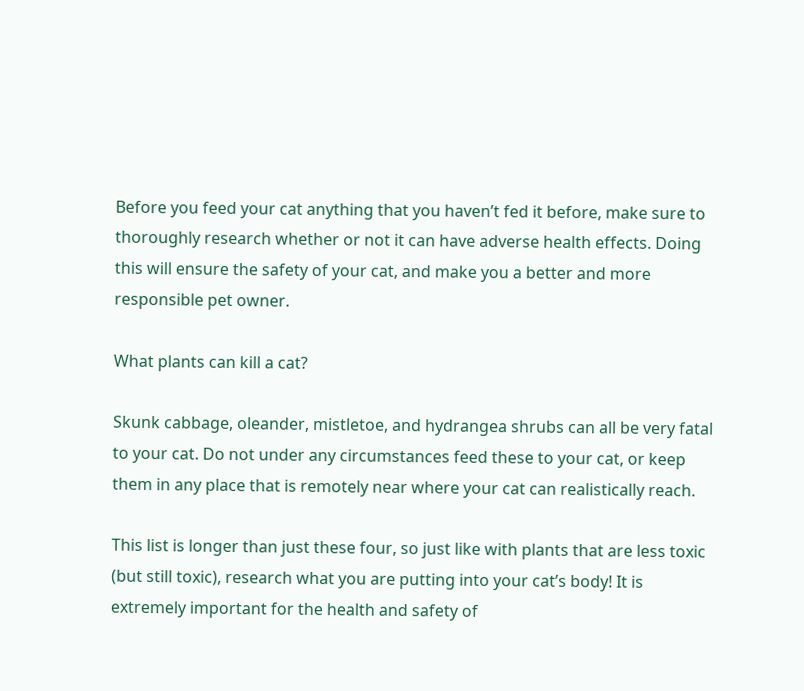Before you feed your cat anything that you haven’t fed it before, make sure to thoroughly research whether or not it can have adverse health effects. Doing this will ensure the safety of your cat, and make you a better and more responsible pet owner.

What plants can kill a cat?

Skunk cabbage, oleander, mistletoe, and hydrangea shrubs can all be very fatal to your cat. Do not under any circumstances feed these to your cat, or keep them in any place that is remotely near where your cat can realistically reach.

This list is longer than just these four, so just like with plants that are less toxic (but still toxic), research what you are putting into your cat’s body! It is extremely important for the health and safety of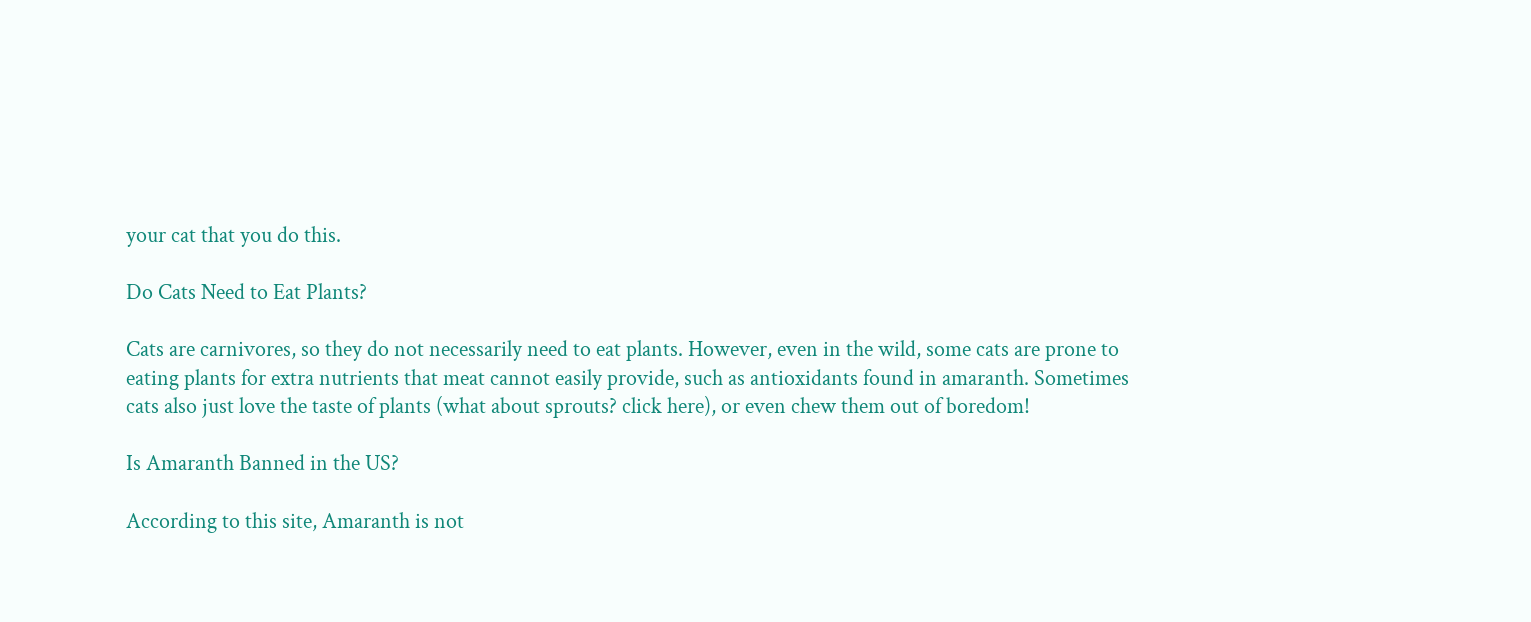your cat that you do this.

Do Cats Need to Eat Plants?

Cats are carnivores, so they do not necessarily need to eat plants. However, even in the wild, some cats are prone to eating plants for extra nutrients that meat cannot easily provide, such as antioxidants found in amaranth. Sometimes cats also just love the taste of plants (what about sprouts? click here), or even chew them out of boredom!

Is Amaranth Banned in the US?

According to this site, Amaranth is not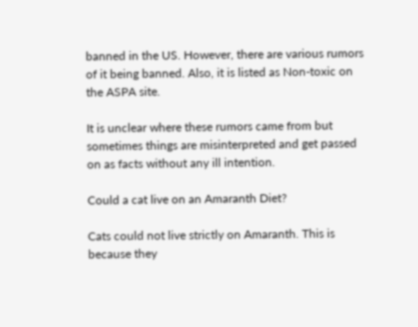banned in the US. However, there are various rumors of it being banned. Also, it is listed as Non-toxic on the ASPA site.

It is unclear where these rumors came from but sometimes things are misinterpreted and get passed on as facts without any ill intention.

Could a cat live on an Amaranth Diet?

Cats could not live strictly on Amaranth. This is because they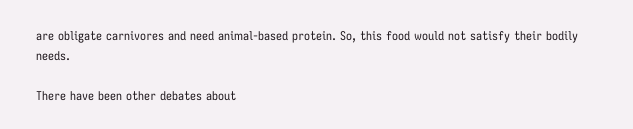are obligate carnivores and need animal-based protein. So, this food would not satisfy their bodily needs.

There have been other debates about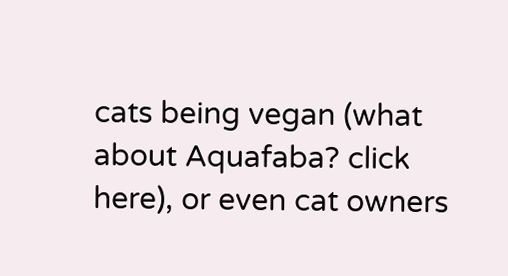cats being vegan (what about Aquafaba? click here), or even cat owners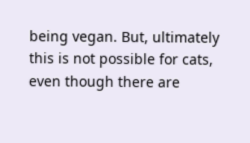being vegan. But, ultimately this is not possible for cats, even though there are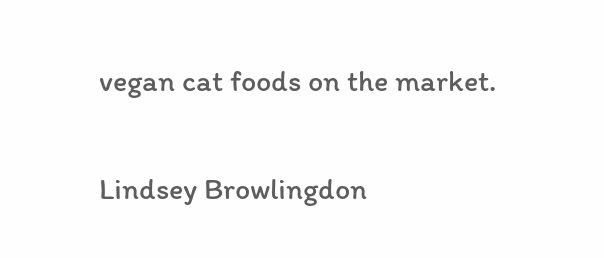vegan cat foods on the market.

Lindsey Browlingdon